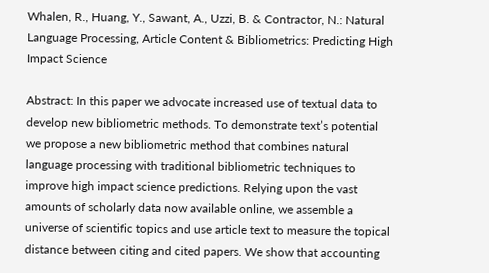Whalen, R., Huang, Y., Sawant, A., Uzzi, B. & Contractor, N.: Natural Language Processing, Article Content & Bibliometrics: Predicting High Impact Science

Abstract: In this paper we advocate increased use of textual data to develop new bibliometric methods. To demonstrate text’s potential we propose a new bibliometric method that combines natural language processing with traditional bibliometric techniques to improve high impact science predictions. Relying upon the vast amounts of scholarly data now available online, we assemble a universe of scientific topics and use article text to measure the topical distance between citing and cited papers. We show that accounting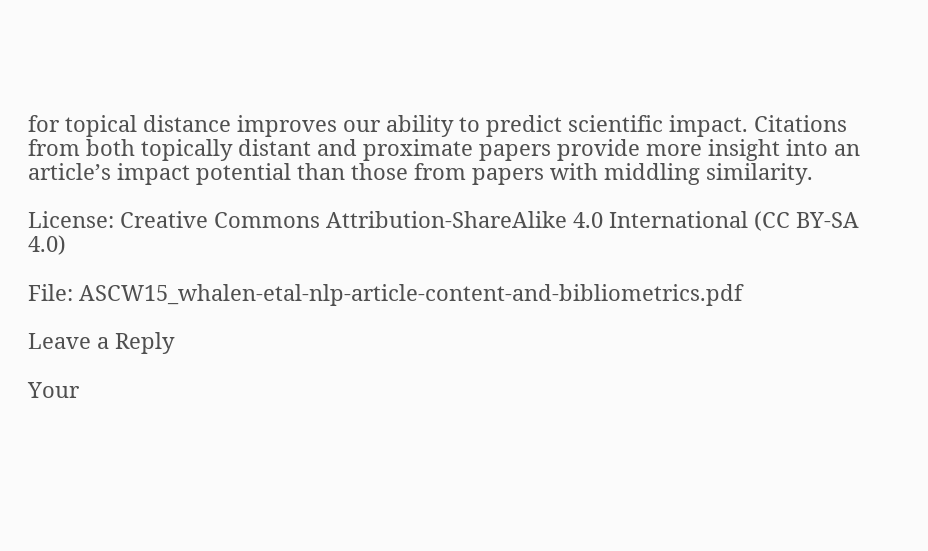for topical distance improves our ability to predict scientific impact. Citations from both topically distant and proximate papers provide more insight into an article’s impact potential than those from papers with middling similarity.

License: Creative Commons Attribution-ShareAlike 4.0 International (CC BY-SA 4.0)

File: ASCW15_whalen-etal-nlp-article-content-and-bibliometrics.pdf

Leave a Reply

Your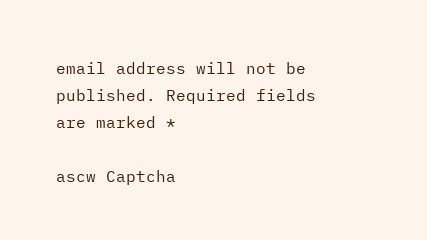email address will not be published. Required fields are marked *

ascw Captcha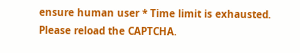ensure human user * Time limit is exhausted. Please reload the CAPTCHA.